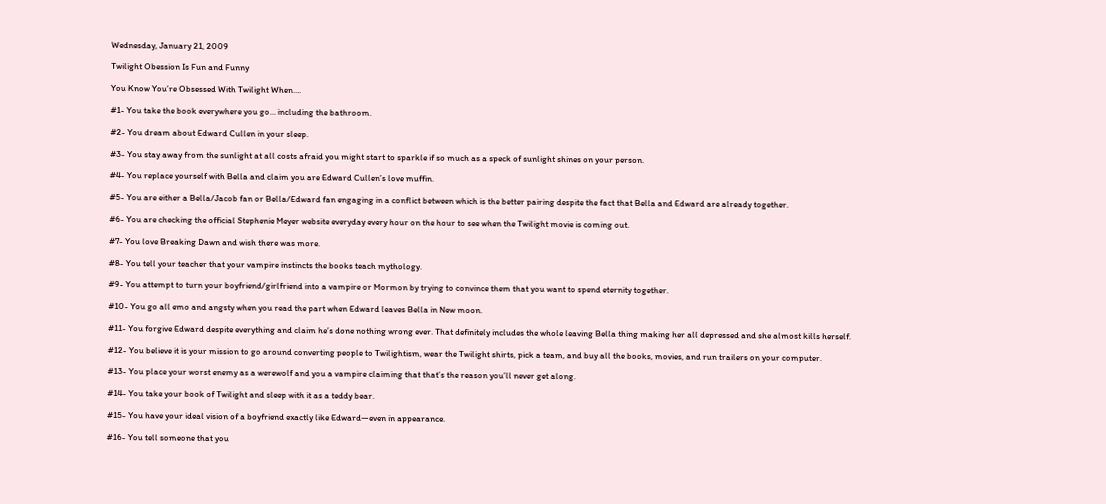Wednesday, January 21, 2009

Twilight Obession Is Fun and Funny

You Know You’re Obsessed With Twilight When….

#1- You take the book everywhere you go… including the bathroom.

#2- You dream about Edward Cullen in your sleep.

#3- You stay away from the sunlight at all costs afraid you might start to sparkle if so much as a speck of sunlight shines on your person.

#4- You replace yourself with Bella and claim you are Edward Cullen’s love muffin.

#5- You are either a Bella/Jacob fan or Bella/Edward fan engaging in a conflict between which is the better pairing despite the fact that Bella and Edward are already together.

#6- You are checking the official Stephenie Meyer website everyday every hour on the hour to see when the Twilight movie is coming out.

#7- You love Breaking Dawn and wish there was more.

#8- You tell your teacher that your vampire instincts the books teach mythology.

#9- You attempt to turn your boyfriend/girlfriend into a vampire or Mormon by trying to convince them that you want to spend eternity together.

#10- You go all emo and angsty when you read the part when Edward leaves Bella in New moon.

#11- You forgive Edward despite everything and claim he’s done nothing wrong ever. That definitely includes the whole leaving Bella thing making her all depressed and she almost kills herself.

#12- You believe it is your mission to go around converting people to Twilightism, wear the Twilight shirts, pick a team, and buy all the books, movies, and run trailers on your computer.

#13- You place your worst enemy as a werewolf and you a vampire claiming that that’s the reason you’ll never get along.

#14- You take your book of Twilight and sleep with it as a teddy bear.

#15- You have your ideal vision of a boyfriend exactly like Edward—even in appearance.

#16- You tell someone that you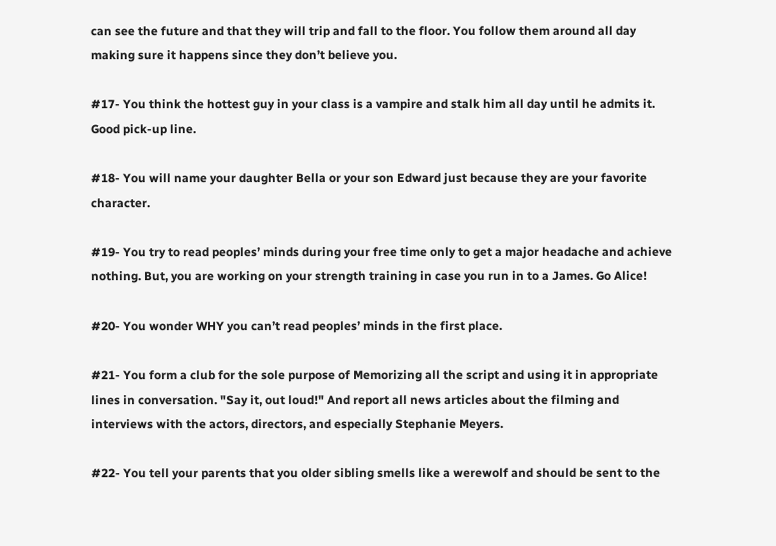can see the future and that they will trip and fall to the floor. You follow them around all day making sure it happens since they don’t believe you.

#17- You think the hottest guy in your class is a vampire and stalk him all day until he admits it. Good pick-up line.

#18- You will name your daughter Bella or your son Edward just because they are your favorite character.

#19- You try to read peoples’ minds during your free time only to get a major headache and achieve nothing. But, you are working on your strength training in case you run in to a James. Go Alice!

#20- You wonder WHY you can’t read peoples’ minds in the first place.

#21- You form a club for the sole purpose of Memorizing all the script and using it in appropriate lines in conversation. "Say it, out loud!" And report all news articles about the filming and interviews with the actors, directors, and especially Stephanie Meyers.

#22- You tell your parents that you older sibling smells like a werewolf and should be sent to the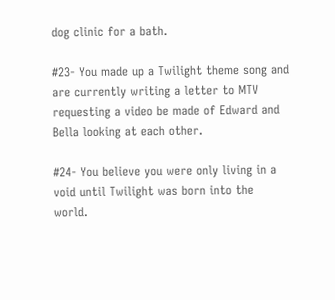dog clinic for a bath.

#23- You made up a Twilight theme song and are currently writing a letter to MTV requesting a video be made of Edward and Bella looking at each other.

#24- You believe you were only living in a void until Twilight was born into the world.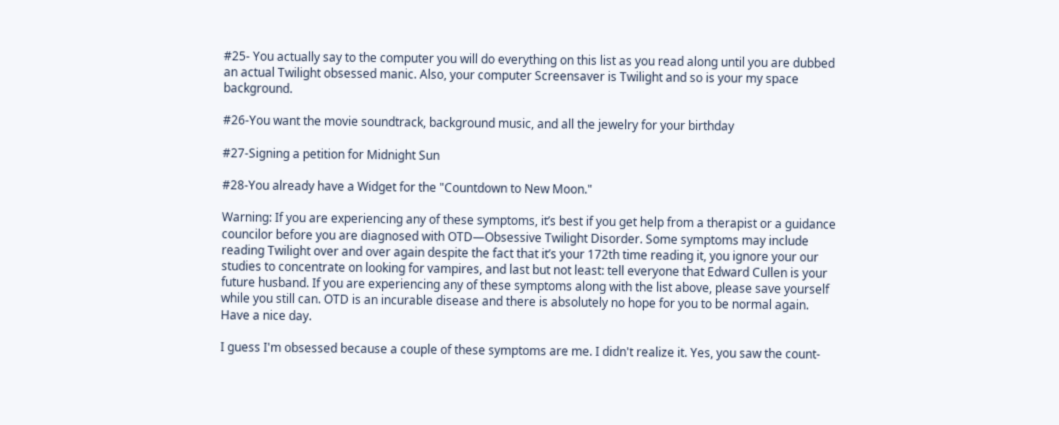#25- You actually say to the computer you will do everything on this list as you read along until you are dubbed an actual Twilight obsessed manic. Also, your computer Screensaver is Twilight and so is your my space background.

#26-You want the movie soundtrack, background music, and all the jewelry for your birthday

#27-Signing a petition for Midnight Sun

#28-You already have a Widget for the "Countdown to New Moon."

Warning: If you are experiencing any of these symptoms, it’s best if you get help from a therapist or a guidance councilor before you are diagnosed with OTD—Obsessive Twilight Disorder. Some symptoms may include reading Twilight over and over again despite the fact that it’s your 172th time reading it, you ignore your our studies to concentrate on looking for vampires, and last but not least: tell everyone that Edward Cullen is your future husband. If you are experiencing any of these symptoms along with the list above, please save yourself while you still can. OTD is an incurable disease and there is absolutely no hope for you to be normal again. Have a nice day.

I guess I'm obsessed because a couple of these symptoms are me. I didn't realize it. Yes, you saw the count-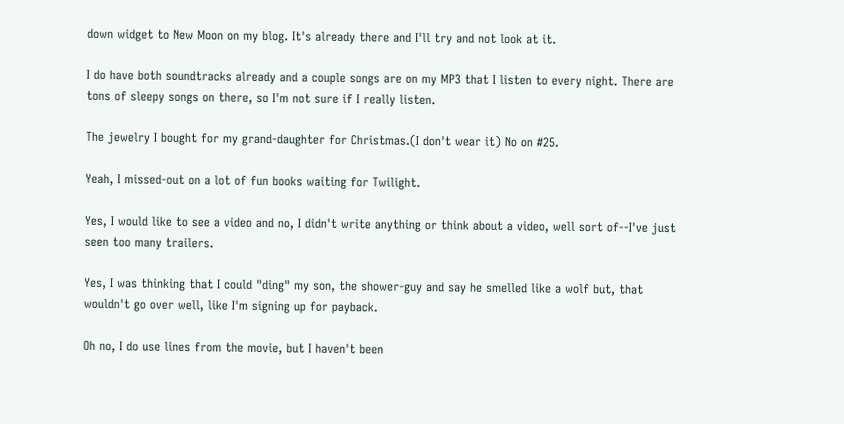down widget to New Moon on my blog. It's already there and I'll try and not look at it.

I do have both soundtracks already and a couple songs are on my MP3 that I listen to every night. There are tons of sleepy songs on there, so I'm not sure if I really listen.

The jewelry I bought for my grand-daughter for Christmas.(I don't wear it) No on #25.

Yeah, I missed-out on a lot of fun books waiting for Twilight.

Yes, I would like to see a video and no, I didn't write anything or think about a video, well sort of--I've just seen too many trailers.

Yes, I was thinking that I could "ding" my son, the shower-guy and say he smelled like a wolf but, that wouldn't go over well, like I'm signing up for payback.

Oh no, I do use lines from the movie, but I haven't been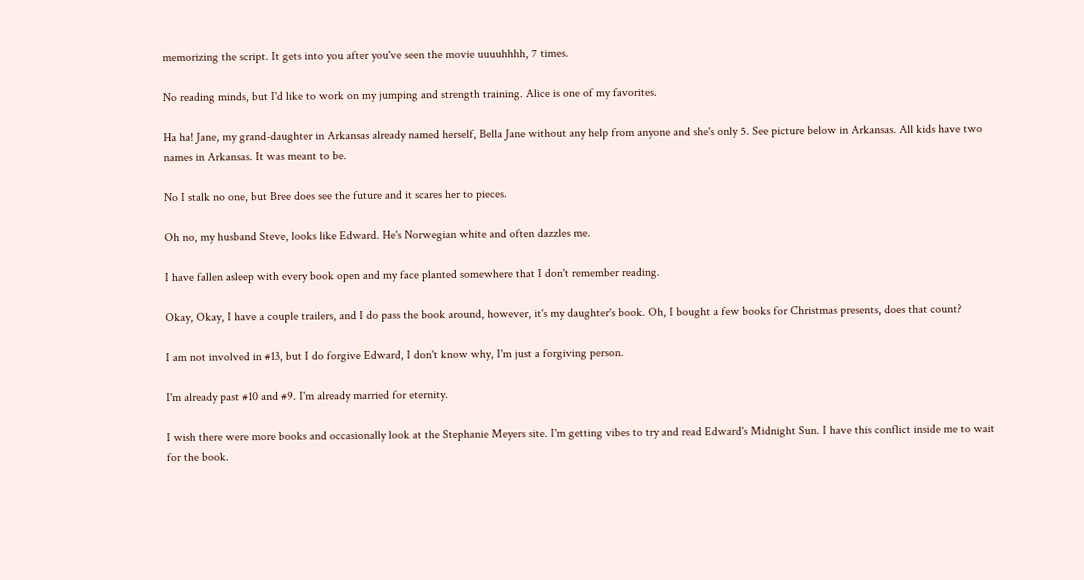memorizing the script. It gets into you after you've seen the movie uuuuhhhh, 7 times.

No reading minds, but I'd like to work on my jumping and strength training. Alice is one of my favorites.

Ha ha! Jane, my grand-daughter in Arkansas already named herself, Bella Jane without any help from anyone and she's only 5. See picture below in Arkansas. All kids have two names in Arkansas. It was meant to be.

No I stalk no one, but Bree does see the future and it scares her to pieces.

Oh no, my husband Steve, looks like Edward. He's Norwegian white and often dazzles me.

I have fallen asleep with every book open and my face planted somewhere that I don't remember reading.

Okay, Okay, I have a couple trailers, and I do pass the book around, however, it's my daughter's book. Oh, I bought a few books for Christmas presents, does that count?

I am not involved in #13, but I do forgive Edward, I don't know why, I'm just a forgiving person.

I'm already past #10 and #9. I'm already married for eternity.

I wish there were more books and occasionally look at the Stephanie Meyers site. I'm getting vibes to try and read Edward's Midnight Sun. I have this conflict inside me to wait for the book.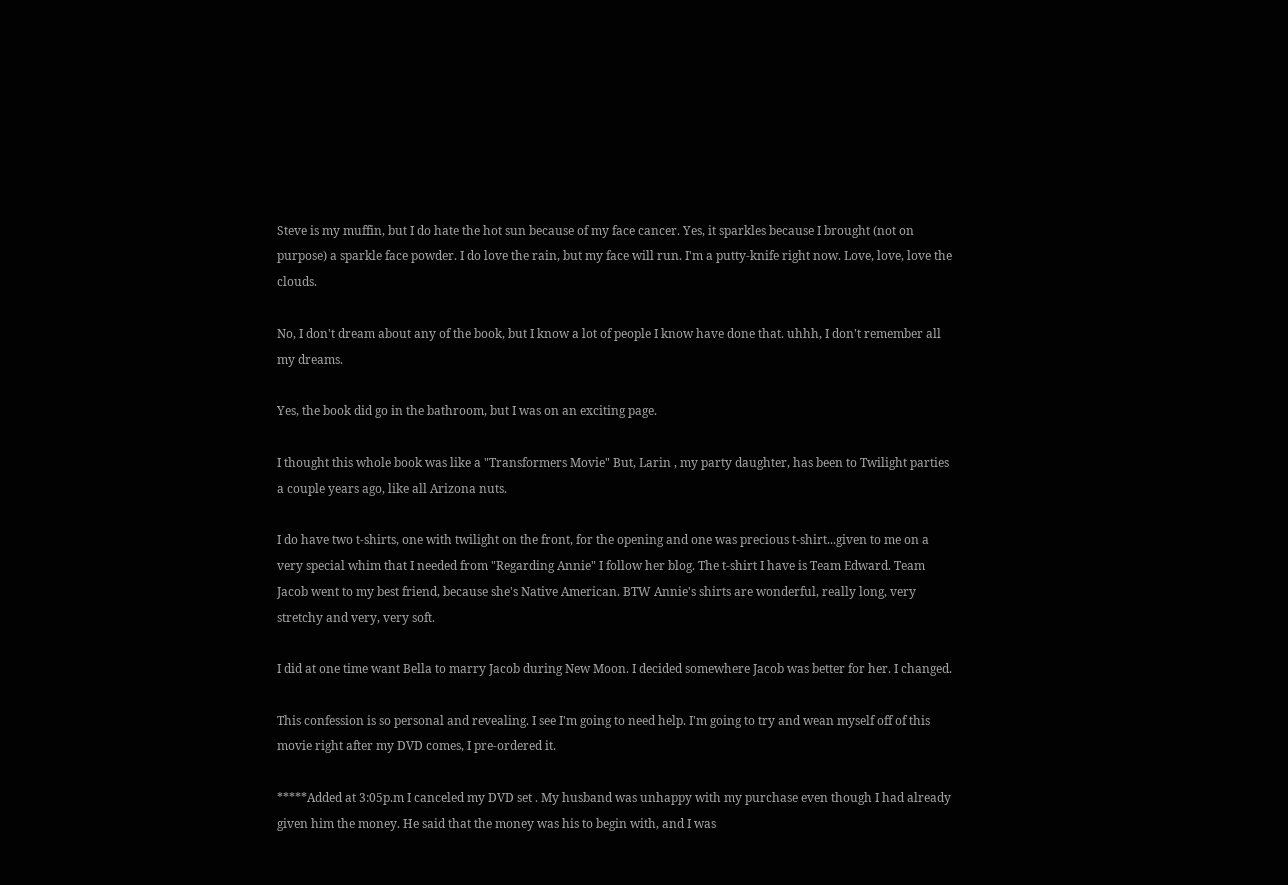Steve is my muffin, but I do hate the hot sun because of my face cancer. Yes, it sparkles because I brought (not on purpose) a sparkle face powder. I do love the rain, but my face will run. I'm a putty-knife right now. Love, love, love the clouds.

No, I don't dream about any of the book, but I know a lot of people I know have done that. uhhh, I don't remember all my dreams.

Yes, the book did go in the bathroom, but I was on an exciting page.

I thought this whole book was like a "Transformers Movie" But, Larin , my party daughter, has been to Twilight parties a couple years ago, like all Arizona nuts.

I do have two t-shirts, one with twilight on the front, for the opening and one was precious t-shirt...given to me on a very special whim that I needed from "Regarding Annie" I follow her blog. The t-shirt I have is Team Edward. Team Jacob went to my best friend, because she's Native American. BTW Annie's shirts are wonderful, really long, very stretchy and very, very soft.

I did at one time want Bella to marry Jacob during New Moon. I decided somewhere Jacob was better for her. I changed.

This confession is so personal and revealing. I see I'm going to need help. I'm going to try and wean myself off of this movie right after my DVD comes, I pre-ordered it.

*****Added at 3:05p.m I canceled my DVD set . My husband was unhappy with my purchase even though I had already given him the money. He said that the money was his to begin with, and I was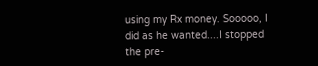using my Rx money. Sooooo, I did as he wanted....I stopped the pre-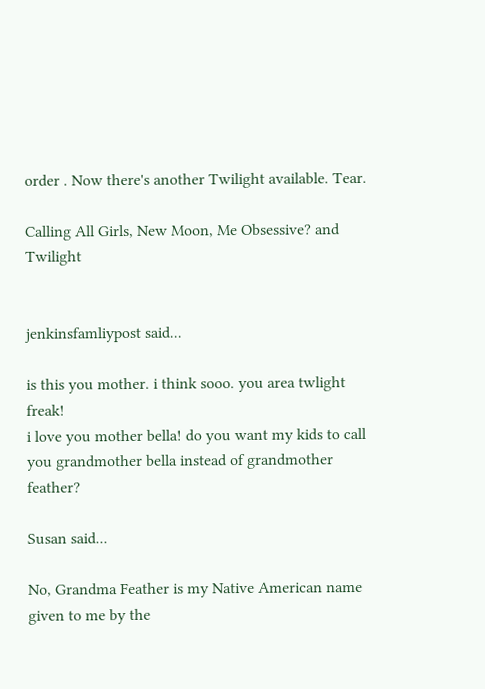order . Now there's another Twilight available. Tear.

Calling All Girls, New Moon, Me Obsessive? and Twilight


jenkinsfamliypost said...

is this you mother. i think sooo. you area twlight freak!
i love you mother bella! do you want my kids to call you grandmother bella instead of grandmother feather?

Susan said...

No, Grandma Feather is my Native American name given to me by the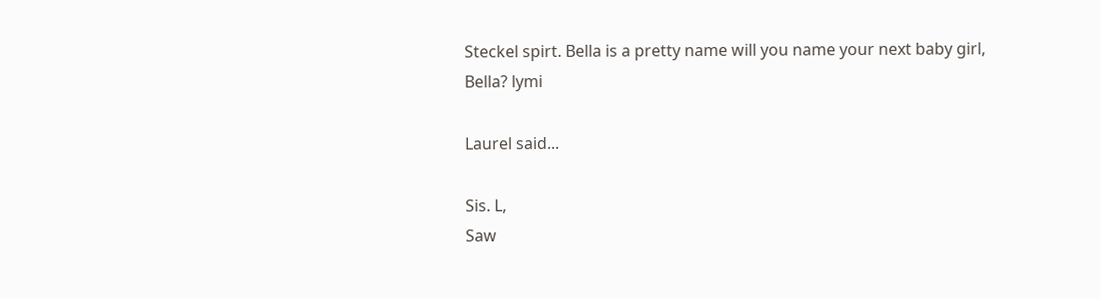Steckel spirt. Bella is a pretty name will you name your next baby girl, Bella? lymi

Laurel said...

Sis. L,
Saw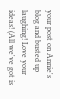your post on Annie's blog and busted up laughing! Love your ideas! (All we've got is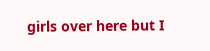girls over here but I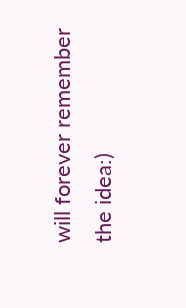will forever remember the idea:)